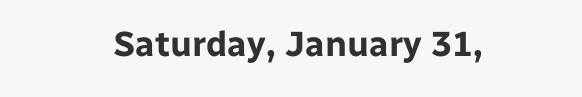Saturday, January 31,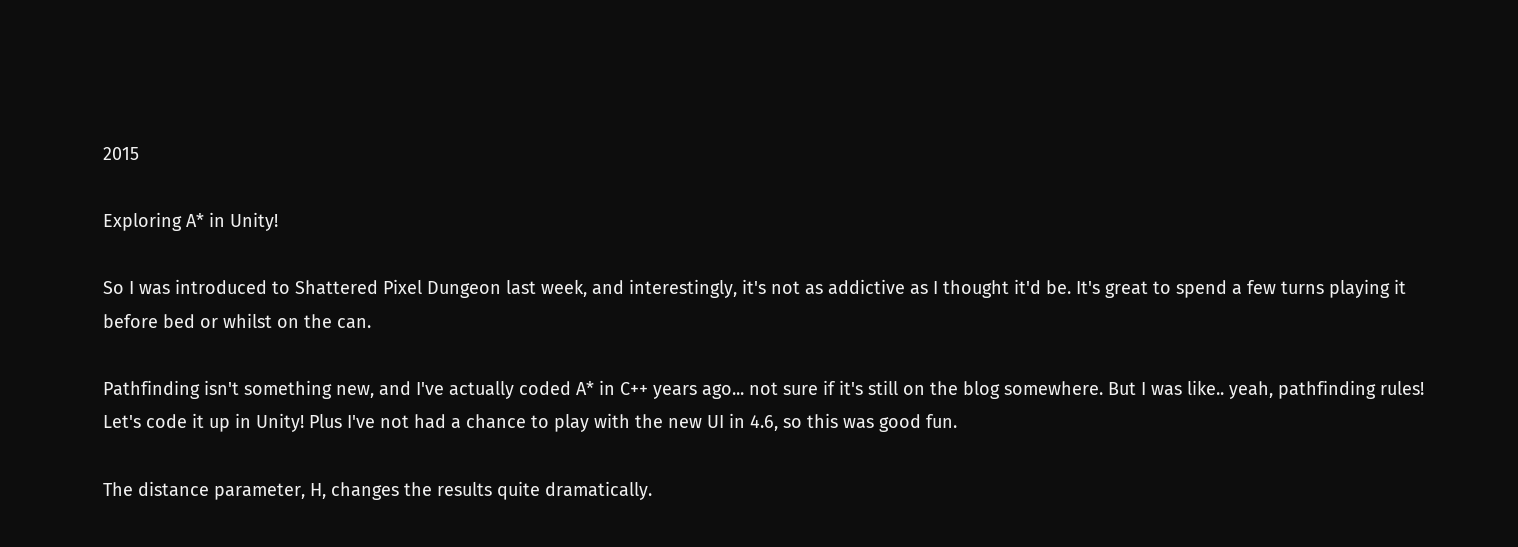2015

Exploring A* in Unity!

So I was introduced to Shattered Pixel Dungeon last week, and interestingly, it's not as addictive as I thought it'd be. It's great to spend a few turns playing it before bed or whilst on the can.

Pathfinding isn't something new, and I've actually coded A* in C++ years ago... not sure if it's still on the blog somewhere. But I was like.. yeah, pathfinding rules! Let's code it up in Unity! Plus I've not had a chance to play with the new UI in 4.6, so this was good fun.

The distance parameter, H, changes the results quite dramatically.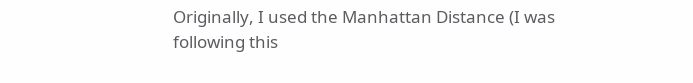Originally, I used the Manhattan Distance (I was following this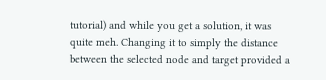tutorial) and while you get a solution, it was quite meh. Changing it to simply the distance between the selected node and target provided a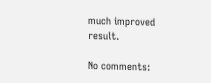much improved result.

No comments: